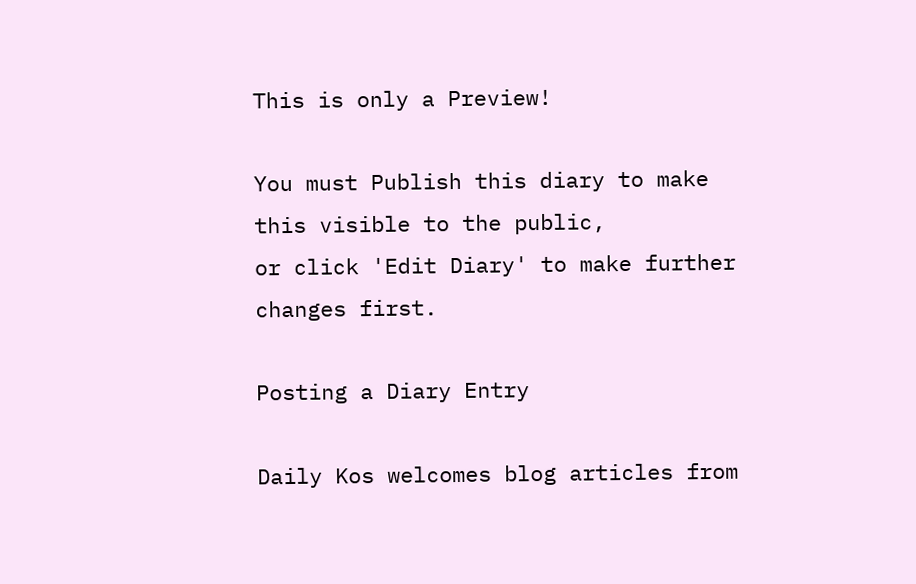This is only a Preview!

You must Publish this diary to make this visible to the public,
or click 'Edit Diary' to make further changes first.

Posting a Diary Entry

Daily Kos welcomes blog articles from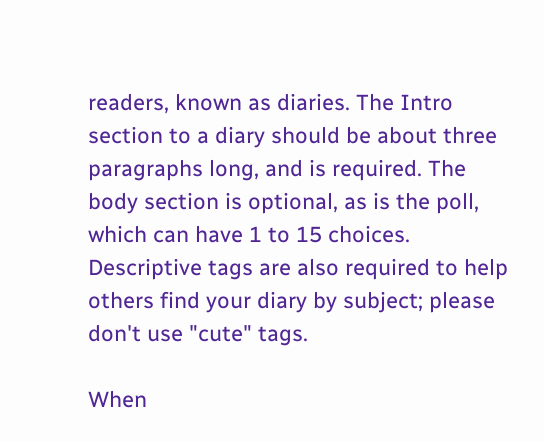readers, known as diaries. The Intro section to a diary should be about three paragraphs long, and is required. The body section is optional, as is the poll, which can have 1 to 15 choices. Descriptive tags are also required to help others find your diary by subject; please don't use "cute" tags.

When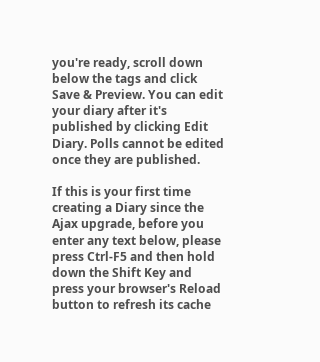you're ready, scroll down below the tags and click Save & Preview. You can edit your diary after it's published by clicking Edit Diary. Polls cannot be edited once they are published.

If this is your first time creating a Diary since the Ajax upgrade, before you enter any text below, please press Ctrl-F5 and then hold down the Shift Key and press your browser's Reload button to refresh its cache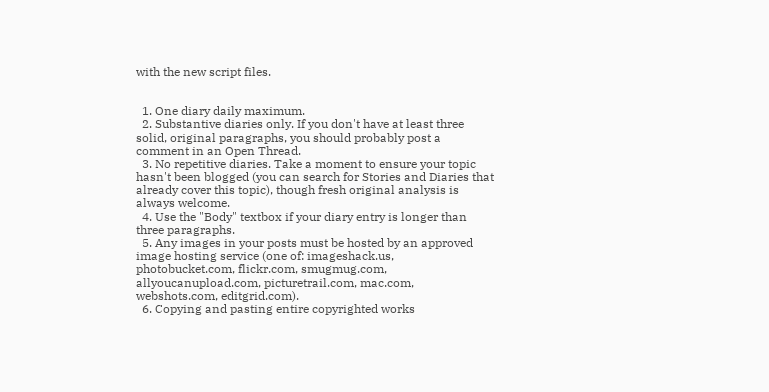with the new script files.


  1. One diary daily maximum.
  2. Substantive diaries only. If you don't have at least three solid, original paragraphs, you should probably post a comment in an Open Thread.
  3. No repetitive diaries. Take a moment to ensure your topic hasn't been blogged (you can search for Stories and Diaries that already cover this topic), though fresh original analysis is always welcome.
  4. Use the "Body" textbox if your diary entry is longer than three paragraphs.
  5. Any images in your posts must be hosted by an approved image hosting service (one of: imageshack.us, photobucket.com, flickr.com, smugmug.com, allyoucanupload.com, picturetrail.com, mac.com, webshots.com, editgrid.com).
  6. Copying and pasting entire copyrighted works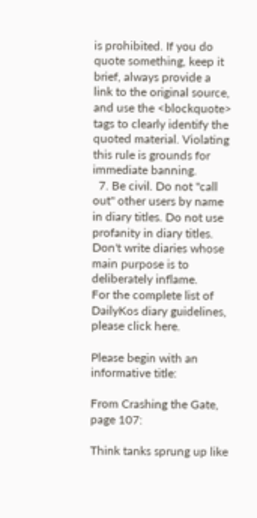is prohibited. If you do quote something, keep it brief, always provide a link to the original source, and use the <blockquote> tags to clearly identify the quoted material. Violating this rule is grounds for immediate banning.
  7. Be civil. Do not "call out" other users by name in diary titles. Do not use profanity in diary titles. Don't write diaries whose main purpose is to deliberately inflame.
For the complete list of DailyKos diary guidelines, please click here.

Please begin with an informative title:

From Crashing the Gate, page 107:

Think tanks sprung up like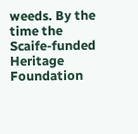weeds. By the time the Scaife-funded Heritage Foundation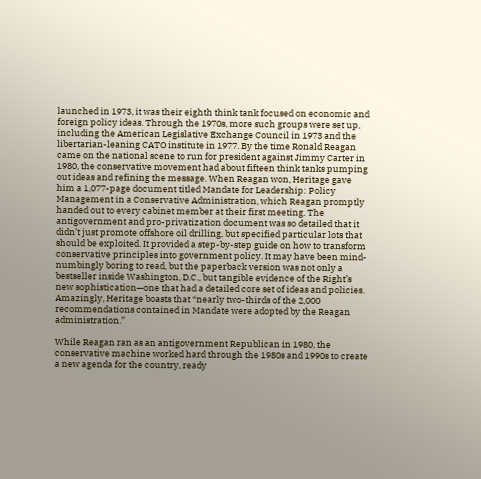launched in 1973, it was their eighth think tank focused on economic and foreign policy ideas. Through the 1970s, more such groups were set up, including the American Legislative Exchange Council in 1973 and the libertarian-leaning CATO institute in 1977. By the time Ronald Reagan came on the national scene to run for president against Jimmy Carter in 1980, the conservative movement had about fifteen think tanks pumping out ideas and refining the message. When Reagan won, Heritage gave him a 1,077-page document titled Mandate for Leadership: Policy Management in a Conservative Administration, which Reagan promptly handed out to every cabinet member at their first meeting. The antigovernment and pro-privatization document was so detailed that it didn’t just promote offshore oil drilling, but specified particular lots that should be exploited. It provided a step-by-step guide on how to transform conservative principles into government policy. It may have been mind-numbingly boring to read, but the paperback version was not only a bestseller inside Washington, D.C., but tangible evidence of the Right’s new sophistication—one that had a detailed core set of ideas and policies. Amazingly, Heritage boasts that “nearly two-thirds of the 2,000 recommendations contained in Mandate were adopted by the Reagan administration.”

While Reagan ran as an antigovernment Republican in 1980, the conservative machine worked hard through the 1980s and 1990s to create a new agenda for the country, ready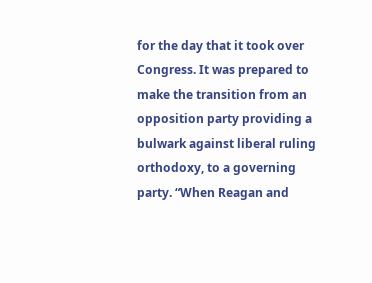for the day that it took over Congress. It was prepared to make the transition from an opposition party providing a bulwark against liberal ruling orthodoxy, to a governing party. “When Reagan and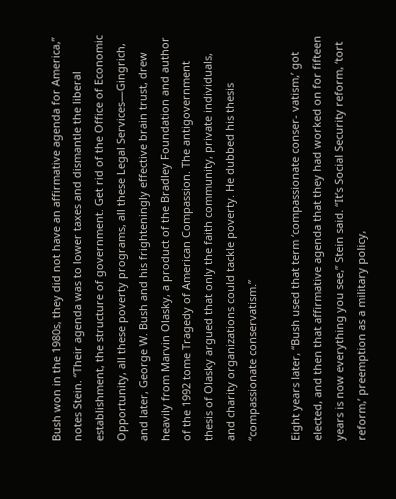Bush won in the 1980s, they did not have an affirmative agenda for America,” notes Stein. “Their agenda was to lower taxes and dismantle the liberal establishment, the structure of government. Get rid of the Office of Economic Opportunity, all these poverty programs, all these Legal Services—Gingrich, and later, George W. Bush and his frighteningly effective brain trust, drew heavily from Marvin Olasky, a product of the Bradley Foundation and author of the 1992 tome Tragedy of American Compassion. The antigovernment thesis of Olasky argued that only the faith community, private individuals, and charity organizations could tackle poverty. He dubbed his thesis “compassionate conservatism.”

Eight years later, “Bush used that term ‘compassionate conser- vatism,’ got elected, and then that affirmative agenda that they had worked on for fifteen years is now everything you see,” Stein said. “It’s Social Security reform, ‘tort reform,’ preemption as a military policy,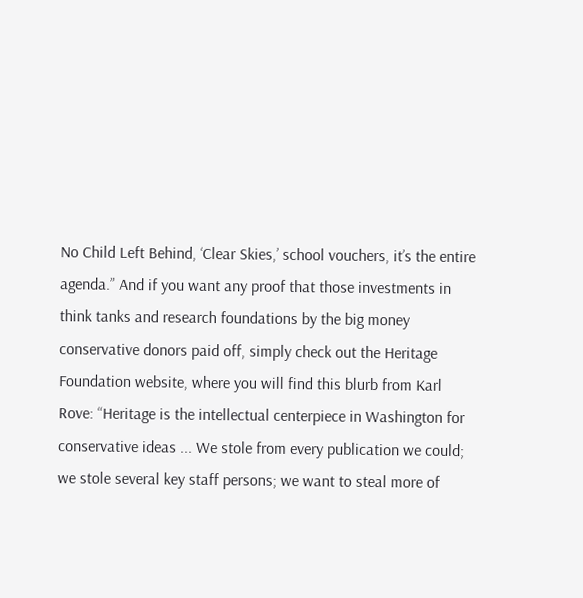No Child Left Behind, ‘Clear Skies,’ school vouchers, it’s the entire agenda.” And if you want any proof that those investments in think tanks and research foundations by the big money conservative donors paid off, simply check out the Heritage Foundation website, where you will find this blurb from Karl Rove: “Heritage is the intellectual centerpiece in Washington for conservative ideas ... We stole from every publication we could; we stole several key staff persons; we want to steal more of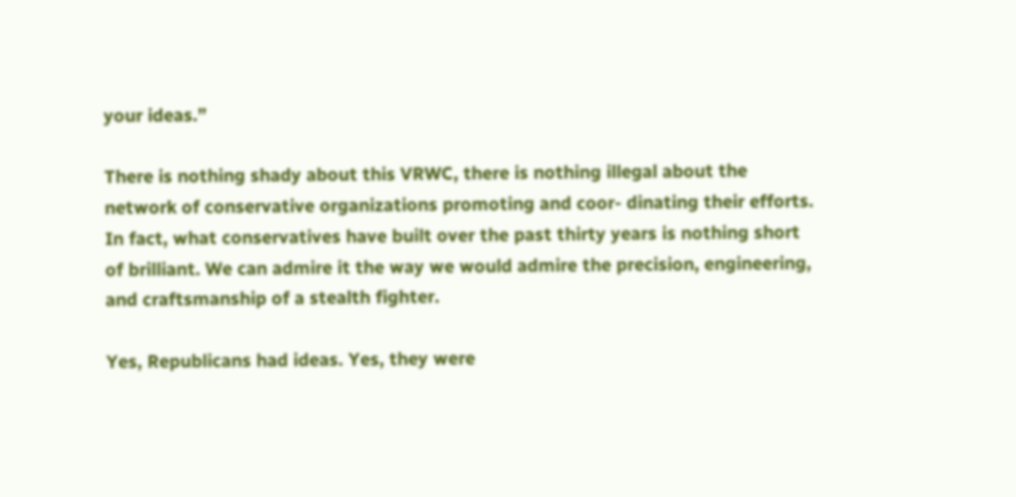your ideas.”

There is nothing shady about this VRWC, there is nothing illegal about the network of conservative organizations promoting and coor- dinating their efforts. In fact, what conservatives have built over the past thirty years is nothing short of brilliant. We can admire it the way we would admire the precision, engineering, and craftsmanship of a stealth fighter.

Yes, Republicans had ideas. Yes, they were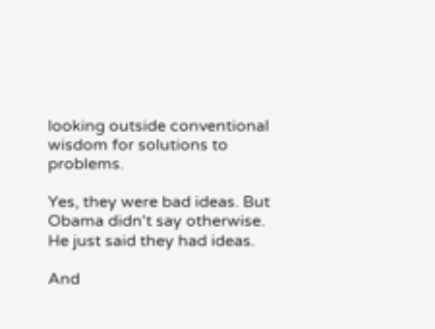looking outside conventional wisdom for solutions to problems.

Yes, they were bad ideas. But Obama didn't say otherwise. He just said they had ideas.

And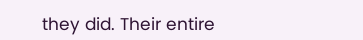they did. Their entire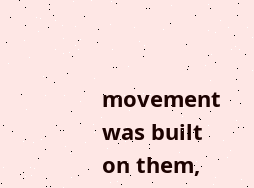movement was built on them,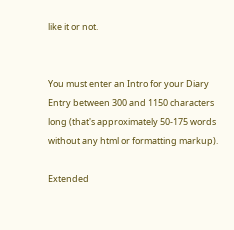like it or not.


You must enter an Intro for your Diary Entry between 300 and 1150 characters long (that's approximately 50-175 words without any html or formatting markup).

Extended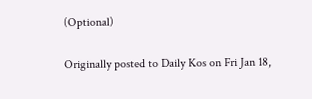(Optional)

Originally posted to Daily Kos on Fri Jan 18,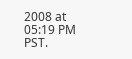2008 at 05:19 PM PST.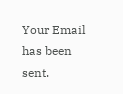Your Email has been sent.